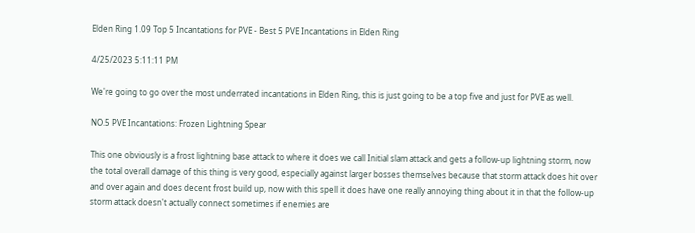Elden Ring 1.09 Top 5 Incantations for PVE - Best 5 PVE Incantations in Elden Ring

4/25/2023 5:11:11 PM

We're going to go over the most underrated incantations in Elden Ring, this is just going to be a top five and just for PVE as well.

NO.5 PVE Incantations: Frozen Lightning Spear

This one obviously is a frost lightning base attack to where it does we call Initial slam attack and gets a follow-up lightning storm, now the total overall damage of this thing is very good, especially against larger bosses themselves because that storm attack does hit over and over again and does decent frost build up, now with this spell it does have one really annoying thing about it in that the follow-up storm attack doesn't actually connect sometimes if enemies are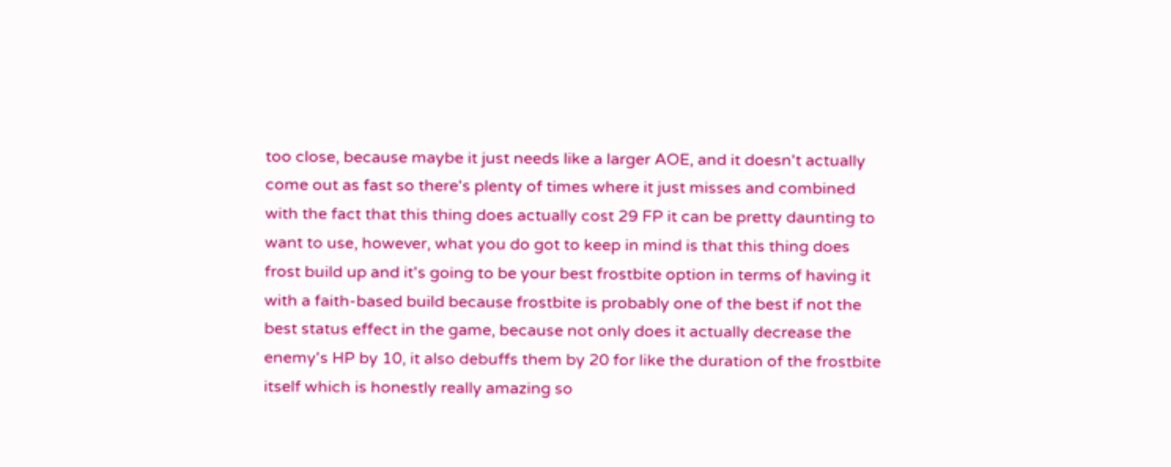too close, because maybe it just needs like a larger AOE, and it doesn't actually come out as fast so there's plenty of times where it just misses and combined with the fact that this thing does actually cost 29 FP it can be pretty daunting to want to use, however, what you do got to keep in mind is that this thing does frost build up and it's going to be your best frostbite option in terms of having it with a faith-based build because frostbite is probably one of the best if not the best status effect in the game, because not only does it actually decrease the enemy's HP by 10, it also debuffs them by 20 for like the duration of the frostbite itself which is honestly really amazing so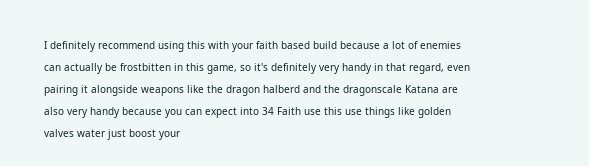I definitely recommend using this with your faith based build because a lot of enemies can actually be frostbitten in this game, so it's definitely very handy in that regard, even pairing it alongside weapons like the dragon halberd and the dragonscale Katana are also very handy because you can expect into 34 Faith use this use things like golden valves water just boost your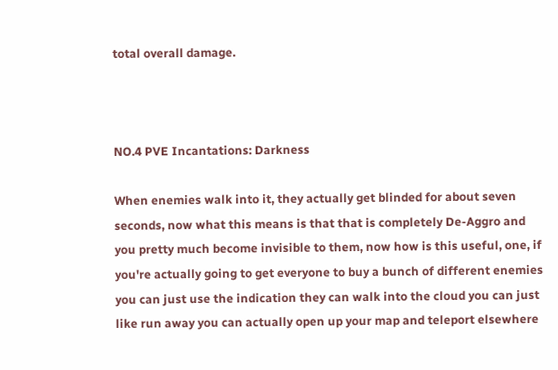total overall damage.



NO.4 PVE Incantations: Darkness

When enemies walk into it, they actually get blinded for about seven seconds, now what this means is that that is completely De-Aggro and you pretty much become invisible to them, now how is this useful, one, if you're actually going to get everyone to buy a bunch of different enemies you can just use the indication they can walk into the cloud you can just like run away you can actually open up your map and teleport elsewhere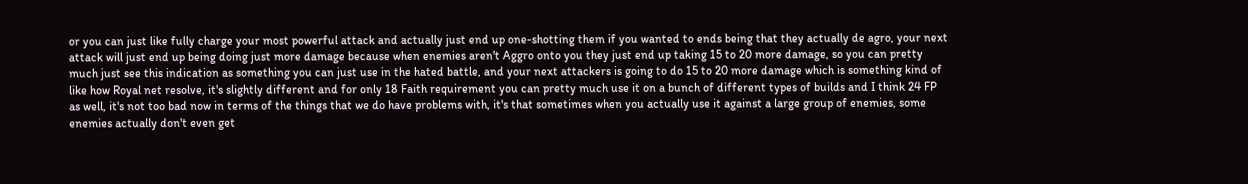or you can just like fully charge your most powerful attack and actually just end up one-shotting them if you wanted to ends being that they actually de agro, your next attack will just end up being doing just more damage because when enemies aren't Aggro onto you they just end up taking 15 to 20 more damage, so you can pretty much just see this indication as something you can just use in the hated battle, and your next attackers is going to do 15 to 20 more damage which is something kind of like how Royal net resolve, it's slightly different and for only 18 Faith requirement you can pretty much use it on a bunch of different types of builds and I think 24 FP as well, it's not too bad now in terms of the things that we do have problems with, it's that sometimes when you actually use it against a large group of enemies, some enemies actually don't even get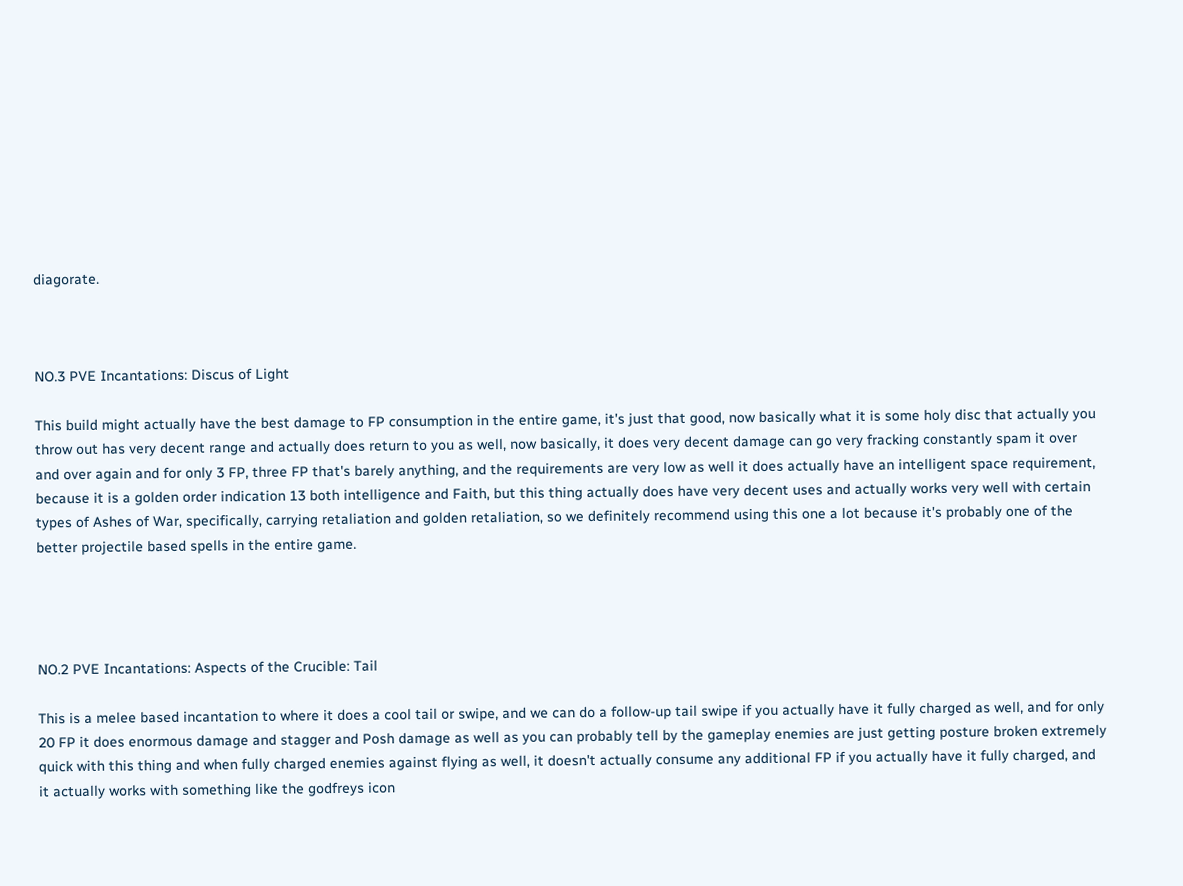diagorate.



NO.3 PVE Incantations: Discus of Light

This build might actually have the best damage to FP consumption in the entire game, it's just that good, now basically what it is some holy disc that actually you throw out has very decent range and actually does return to you as well, now basically, it does very decent damage can go very fracking constantly spam it over and over again and for only 3 FP, three FP that's barely anything, and the requirements are very low as well it does actually have an intelligent space requirement, because it is a golden order indication 13 both intelligence and Faith, but this thing actually does have very decent uses and actually works very well with certain types of Ashes of War, specifically, carrying retaliation and golden retaliation, so we definitely recommend using this one a lot because it's probably one of the better projectile based spells in the entire game.




NO.2 PVE Incantations: Aspects of the Crucible: Tail

This is a melee based incantation to where it does a cool tail or swipe, and we can do a follow-up tail swipe if you actually have it fully charged as well, and for only 20 FP it does enormous damage and stagger and Posh damage as well as you can probably tell by the gameplay enemies are just getting posture broken extremely quick with this thing and when fully charged enemies against flying as well, it doesn't actually consume any additional FP if you actually have it fully charged, and it actually works with something like the godfreys icon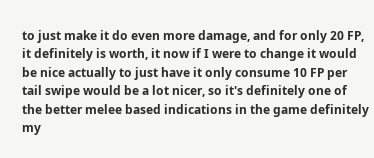to just make it do even more damage, and for only 20 FP, it definitely is worth, it now if I were to change it would be nice actually to just have it only consume 10 FP per tail swipe would be a lot nicer, so it's definitely one of the better melee based indications in the game definitely my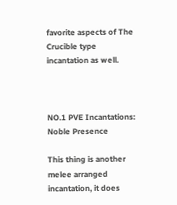favorite aspects of The Crucible type incantation as well.



NO.1 PVE Incantations: Noble Presence

This thing is another melee arranged incantation, it does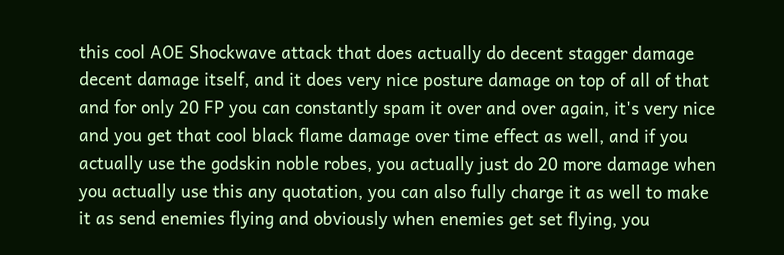this cool AOE Shockwave attack that does actually do decent stagger damage decent damage itself, and it does very nice posture damage on top of all of that and for only 20 FP you can constantly spam it over and over again, it's very nice and you get that cool black flame damage over time effect as well, and if you actually use the godskin noble robes, you actually just do 20 more damage when you actually use this any quotation, you can also fully charge it as well to make it as send enemies flying and obviously when enemies get set flying, you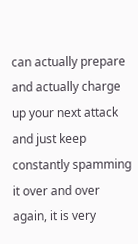can actually prepare and actually charge up your next attack and just keep constantly spamming it over and over again, it is very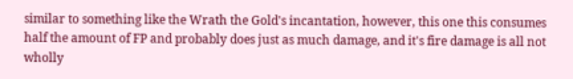similar to something like the Wrath the Gold's incantation, however, this one this consumes half the amount of FP and probably does just as much damage, and it's fire damage is all not wholly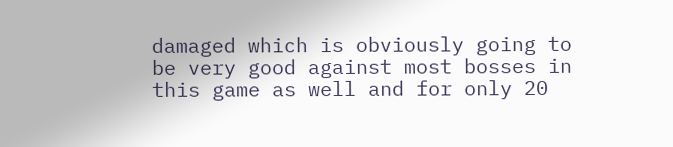damaged which is obviously going to be very good against most bosses in this game as well and for only 20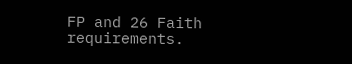FP and 26 Faith requirements.